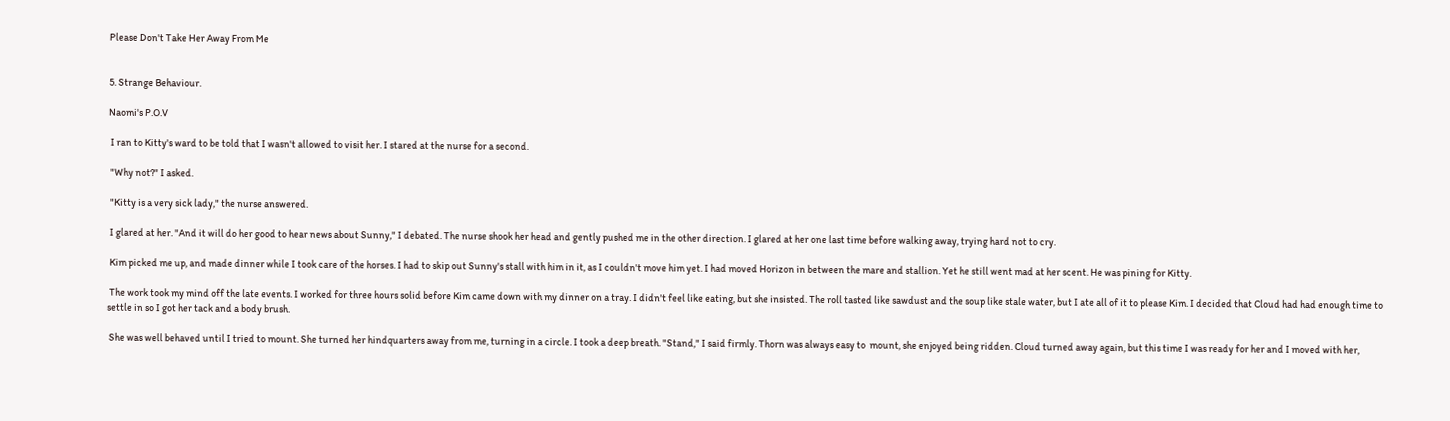Please Don't Take Her Away From Me


5. Strange Behaviour.

Naomi's P.O.V

 I ran to Kitty's ward to be told that I wasn't allowed to visit her. I stared at the nurse for a second.

 "Why not?" I asked.

 "Kitty is a very sick lady," the nurse answered.

 I glared at her. "And it will do her good to hear news about Sunny," I debated. The nurse shook her head and gently pushed me in the other direction. I glared at her one last time before walking away, trying hard not to cry.

 Kim picked me up, and made dinner while I took care of the horses. I had to skip out Sunny's stall with him in it, as I couldn't move him yet. I had moved Horizon in between the mare and stallion. Yet he still went mad at her scent. He was pining for Kitty.

 The work took my mind off the late events. I worked for three hours solid before Kim came down with my dinner on a tray. I didn't feel like eating, but she insisted. The roll tasted like sawdust and the soup like stale water, but I ate all of it to please Kim. I decided that Cloud had had enough time to settle in so I got her tack and a body brush.

 She was well behaved until I tried to mount. She turned her hindquarters away from me, turning in a circle. I took a deep breath. "Stand," I said firmly. Thorn was always easy to  mount, she enjoyed being ridden. Cloud turned away again, but this time I was ready for her and I moved with her,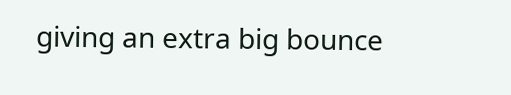giving an extra big bounce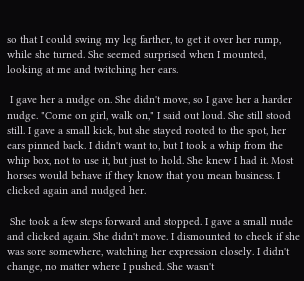so that I could swing my leg farther, to get it over her rump, while she turned. She seemed surprised when I mounted, looking at me and twitching her ears.

 I gave her a nudge on. She didn't move, so I gave her a harder nudge. "Come on girl, walk on," I said out loud. She still stood still. I gave a small kick, but she stayed rooted to the spot, her ears pinned back. I didn't want to, but I took a whip from the whip box, not to use it, but just to hold. She knew I had it. Most horses would behave if they know that you mean business. I clicked again and nudged her.

 She took a few steps forward and stopped. I gave a small nude and clicked again. She didn't move. I dismounted to check if she was sore somewhere, watching her expression closely. I didn't change, no matter where I pushed. She wasn't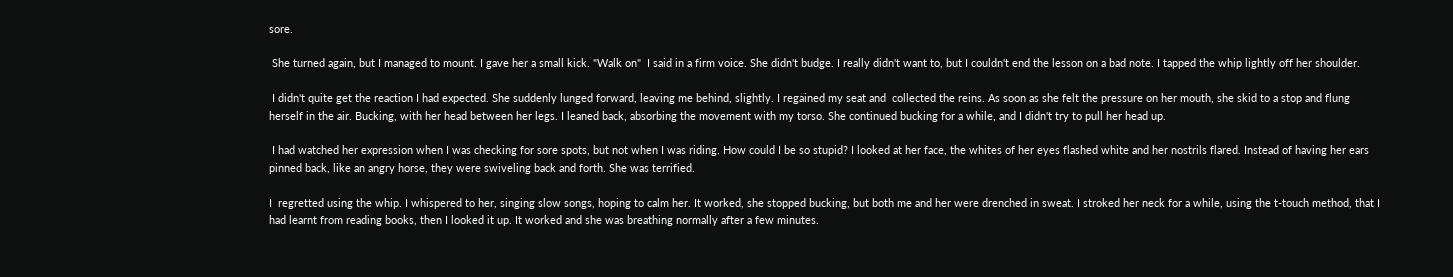sore.

 She turned again, but I managed to mount. I gave her a small kick. "Walk on"  I said in a firm voice. She didn't budge. I really didn't want to, but I couldn't end the lesson on a bad note. I tapped the whip lightly off her shoulder.

 I didn't quite get the reaction I had expected. She suddenly lunged forward, leaving me behind, slightly. I regained my seat and  collected the reins. As soon as she felt the pressure on her mouth, she skid to a stop and flung herself in the air. Bucking, with her head between her legs. I leaned back, absorbing the movement with my torso. She continued bucking for a while, and I didn't try to pull her head up.

 I had watched her expression when I was checking for sore spots, but not when I was riding. How could I be so stupid? I looked at her face, the whites of her eyes flashed white and her nostrils flared. Instead of having her ears pinned back, like an angry horse, they were swiveling back and forth. She was terrified.

I  regretted using the whip. I whispered to her, singing slow songs, hoping to calm her. It worked, she stopped bucking, but both me and her were drenched in sweat. I stroked her neck for a while, using the t-touch method, that I had learnt from reading books, then I looked it up. It worked and she was breathing normally after a few minutes.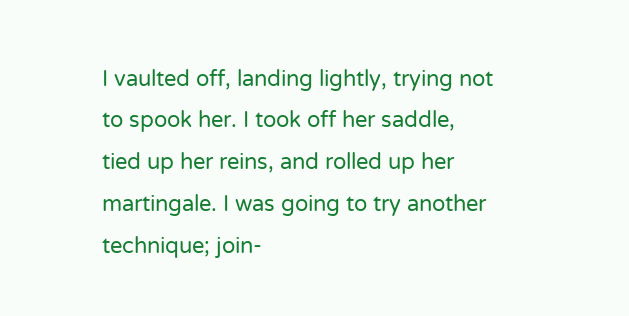I vaulted off, landing lightly, trying not to spook her. I took off her saddle, tied up her reins, and rolled up her martingale. I was going to try another technique; join-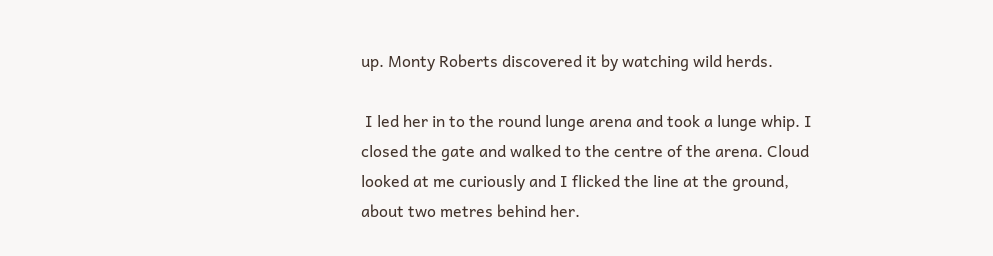up. Monty Roberts discovered it by watching wild herds.

 I led her in to the round lunge arena and took a lunge whip. I closed the gate and walked to the centre of the arena. Cloud looked at me curiously and I flicked the line at the ground, about two metres behind her.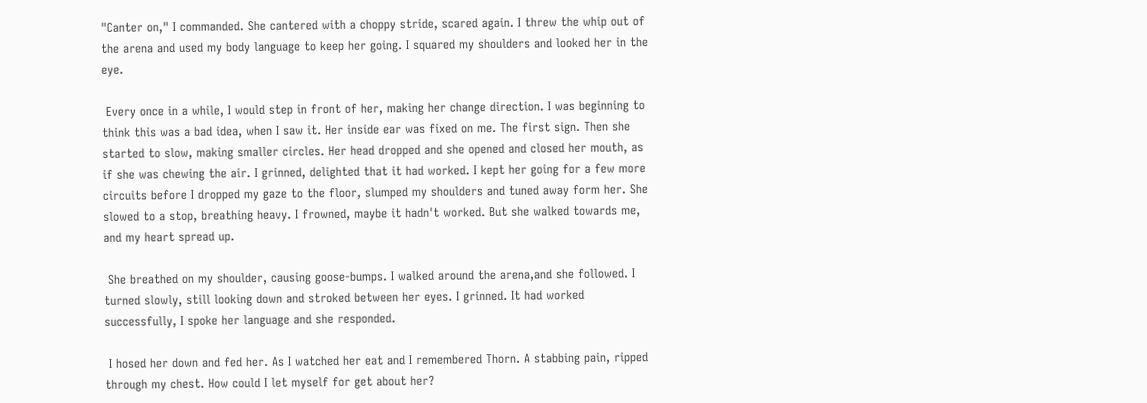"Canter on," I commanded. She cantered with a choppy stride, scared again. I threw the whip out of the arena and used my body language to keep her going. I squared my shoulders and looked her in the eye.

 Every once in a while, I would step in front of her, making her change direction. I was beginning to think this was a bad idea, when I saw it. Her inside ear was fixed on me. The first sign. Then she started to slow, making smaller circles. Her head dropped and she opened and closed her mouth, as if she was chewing the air. I grinned, delighted that it had worked. I kept her going for a few more circuits before I dropped my gaze to the floor, slumped my shoulders and tuned away form her. She slowed to a stop, breathing heavy. I frowned, maybe it hadn't worked. But she walked towards me, and my heart spread up.

 She breathed on my shoulder, causing goose-bumps. I walked around the arena,and she followed. I turned slowly, still looking down and stroked between her eyes. I grinned. It had worked successfully, I spoke her language and she responded.

 I hosed her down and fed her. As I watched her eat and I remembered Thorn. A stabbing pain, ripped through my chest. How could I let myself for get about her?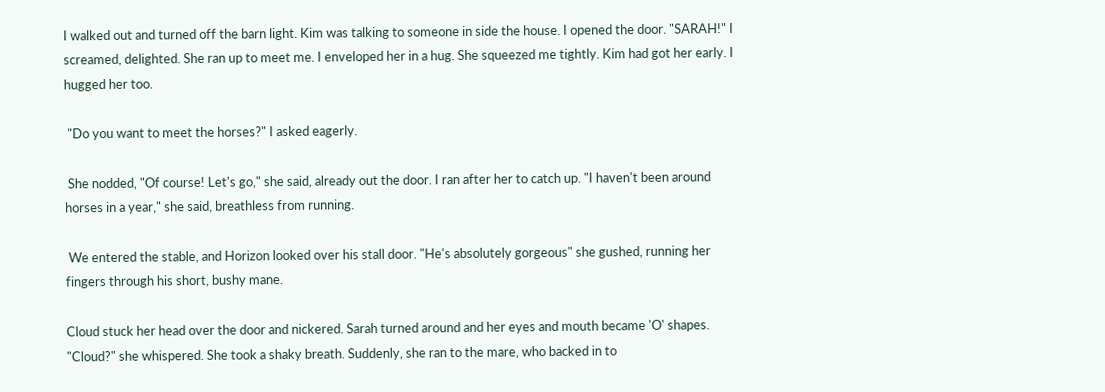I walked out and turned off the barn light. Kim was talking to someone in side the house. I opened the door. "SARAH!" I screamed, delighted. She ran up to meet me. I enveloped her in a hug. She squeezed me tightly. Kim had got her early. I hugged her too.

 "Do you want to meet the horses?" I asked eagerly.

 She nodded, "Of course! Let's go," she said, already out the door. I ran after her to catch up. "I haven't been around horses in a year," she said, breathless from running.

 We entered the stable, and Horizon looked over his stall door. "He's absolutely gorgeous" she gushed, running her fingers through his short, bushy mane.

Cloud stuck her head over the door and nickered. Sarah turned around and her eyes and mouth became 'O' shapes. "Cloud?" she whispered. She took a shaky breath. Suddenly, she ran to the mare, who backed in to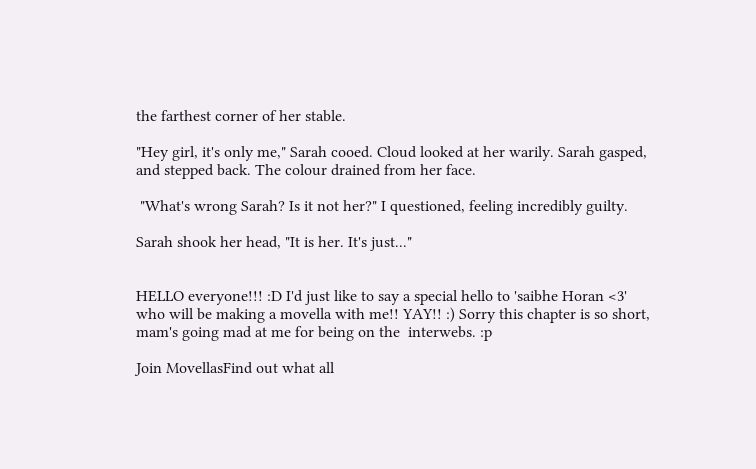the farthest corner of her stable.

"Hey girl, it's only me," Sarah cooed. Cloud looked at her warily. Sarah gasped, and stepped back. The colour drained from her face.

 "What's wrong Sarah? Is it not her?" I questioned, feeling incredibly guilty.

Sarah shook her head, "It is her. It's just..."


HELLO everyone!!! :D I'd just like to say a special hello to 'saibhe Horan <3' who will be making a movella with me!! YAY!! :) Sorry this chapter is so short, mam's going mad at me for being on the  interwebs. :p

Join MovellasFind out what all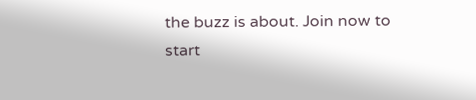the buzz is about. Join now to start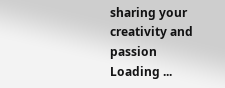sharing your creativity and passion
Loading ...